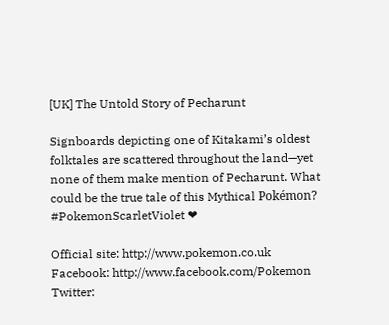[UK] The Untold Story of Pecharunt

Signboards depicting one of Kitakami’s oldest folktales are scattered throughout the land—yet none of them make mention of Pecharunt. What could be the true tale of this Mythical Pokémon? #PokemonScarletViolet ❤

Official site: http://www.pokemon.co.uk
Facebook: http://www.facebook.com/Pokemon
Twitter: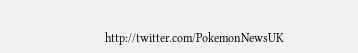http://twitter.com/PokemonNewsUK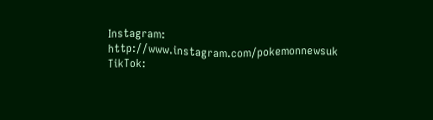Instagram: http://www.instagram.com/pokemonnewsuk
TikTok: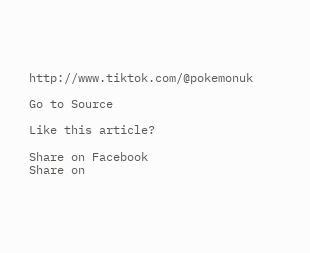http://www.tiktok.com/@pokemonuk

Go to Source

Like this article?

Share on Facebook
Share on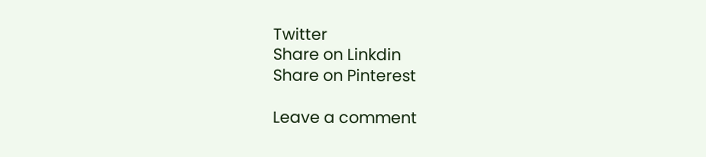Twitter
Share on Linkdin
Share on Pinterest

Leave a comment